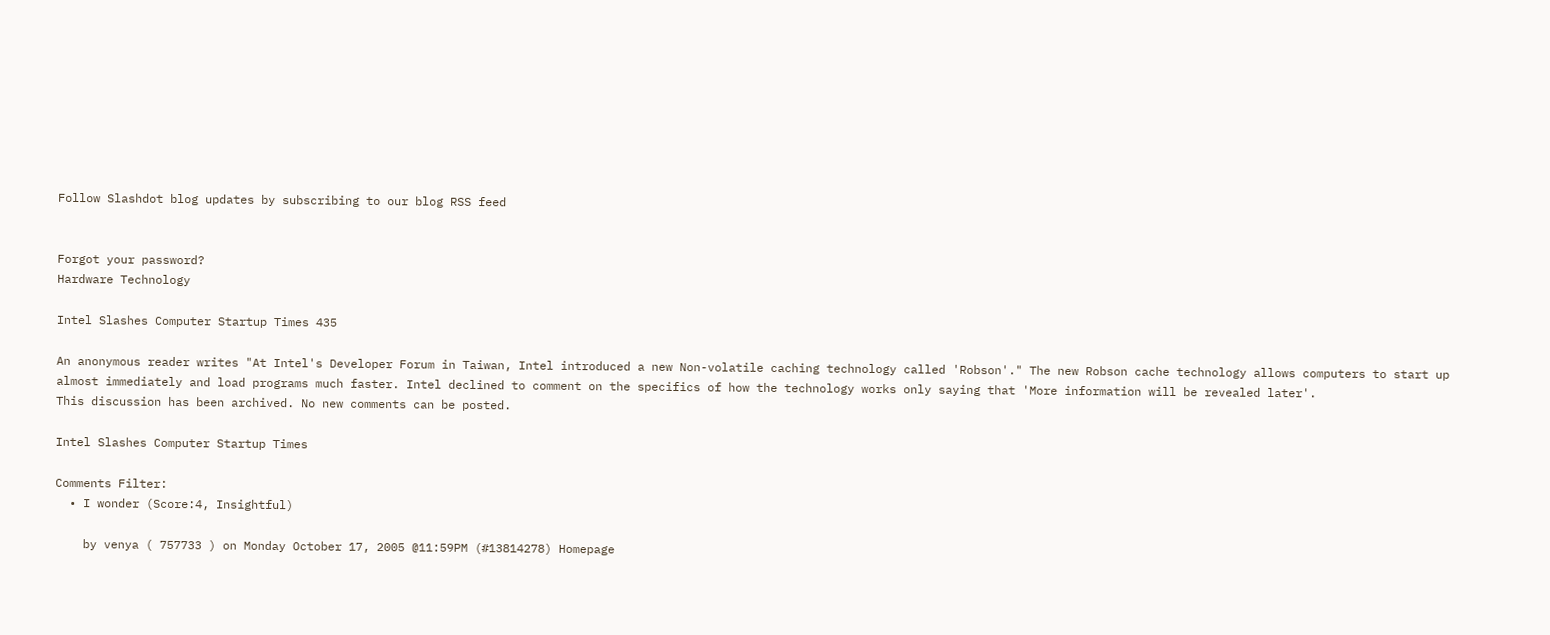Follow Slashdot blog updates by subscribing to our blog RSS feed


Forgot your password?
Hardware Technology

Intel Slashes Computer Startup Times 435

An anonymous reader writes "At Intel's Developer Forum in Taiwan, Intel introduced a new Non-volatile caching technology called 'Robson'." The new Robson cache technology allows computers to start up almost immediately and load programs much faster. Intel declined to comment on the specifics of how the technology works only saying that 'More information will be revealed later'.
This discussion has been archived. No new comments can be posted.

Intel Slashes Computer Startup Times

Comments Filter:
  • I wonder (Score:4, Insightful)

    by venya ( 757733 ) on Monday October 17, 2005 @11:59PM (#13814278) Homepage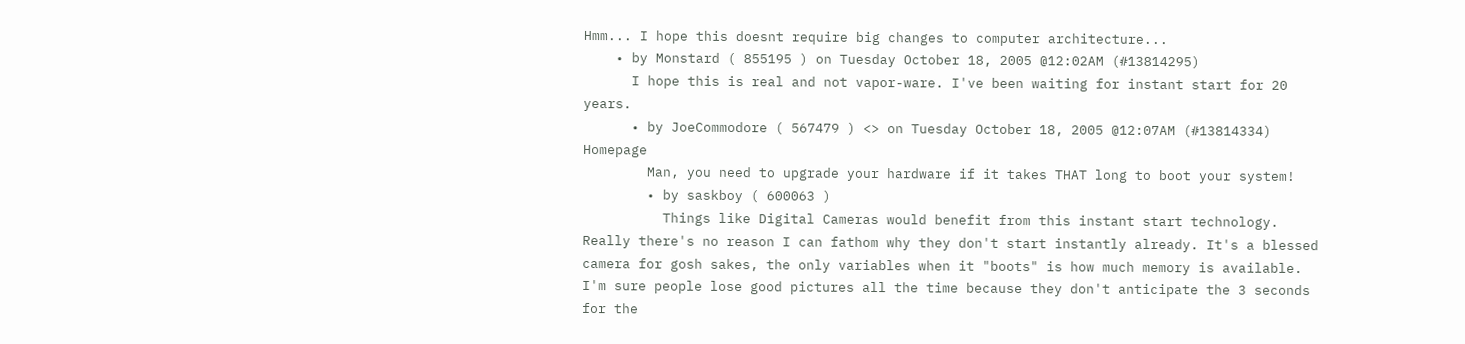Hmm... I hope this doesnt require big changes to computer architecture...
    • by Monstard ( 855195 ) on Tuesday October 18, 2005 @12:02AM (#13814295)
      I hope this is real and not vapor-ware. I've been waiting for instant start for 20 years.
      • by JoeCommodore ( 567479 ) <> on Tuesday October 18, 2005 @12:07AM (#13814334) Homepage
        Man, you need to upgrade your hardware if it takes THAT long to boot your system!
        • by saskboy ( 600063 )
          Things like Digital Cameras would benefit from this instant start technology. Really there's no reason I can fathom why they don't start instantly already. It's a blessed camera for gosh sakes, the only variables when it "boots" is how much memory is available. I'm sure people lose good pictures all the time because they don't anticipate the 3 seconds for the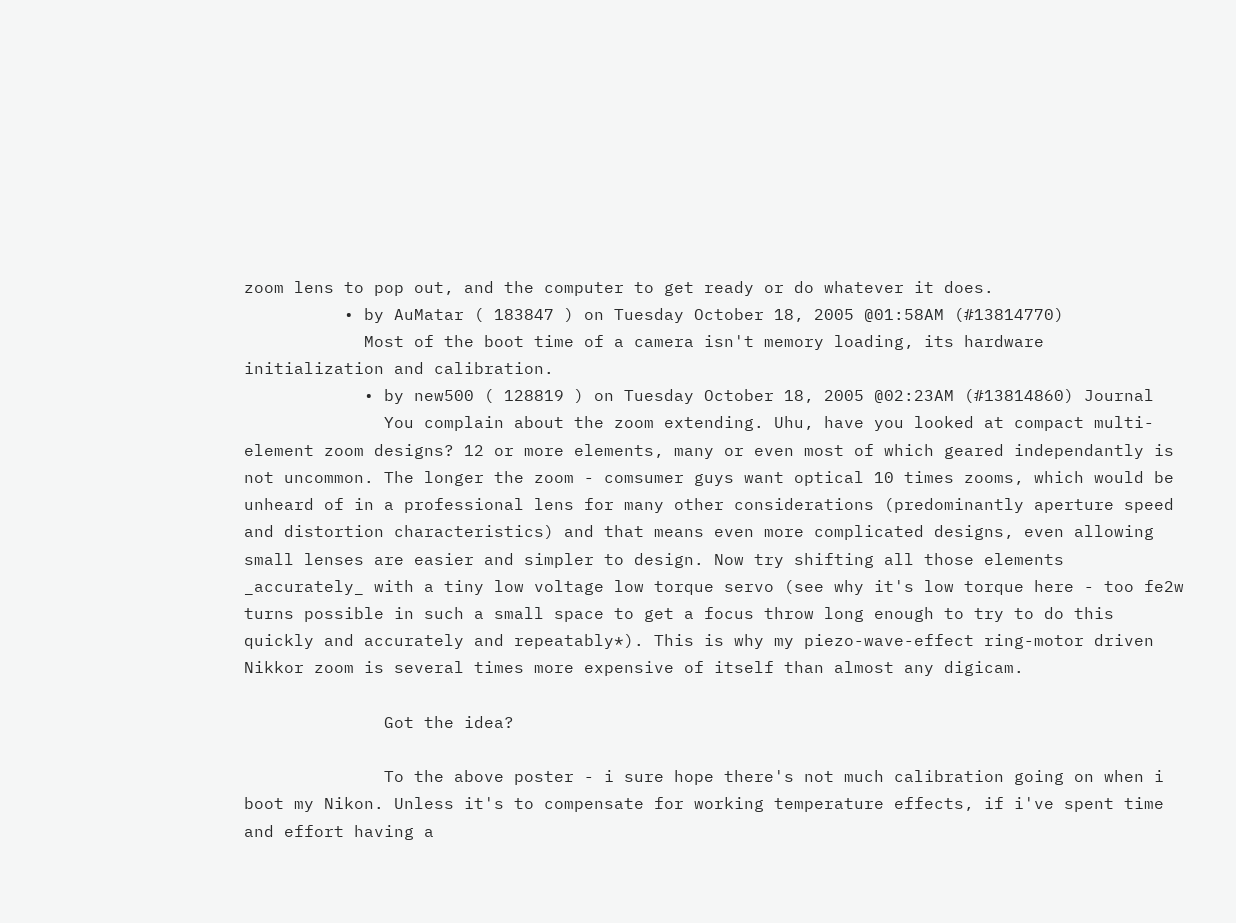zoom lens to pop out, and the computer to get ready or do whatever it does.
          • by AuMatar ( 183847 ) on Tuesday October 18, 2005 @01:58AM (#13814770)
            Most of the boot time of a camera isn't memory loading, its hardware initialization and calibration.
            • by new500 ( 128819 ) on Tuesday October 18, 2005 @02:23AM (#13814860) Journal
              You complain about the zoom extending. Uhu, have you looked at compact multi-element zoom designs? 12 or more elements, many or even most of which geared independantly is not uncommon. The longer the zoom - comsumer guys want optical 10 times zooms, which would be unheard of in a professional lens for many other considerations (predominantly aperture speed and distortion characteristics) and that means even more complicated designs, even allowing small lenses are easier and simpler to design. Now try shifting all those elements _accurately_ with a tiny low voltage low torque servo (see why it's low torque here - too fe2w turns possible in such a small space to get a focus throw long enough to try to do this quickly and accurately and repeatably*). This is why my piezo-wave-effect ring-motor driven Nikkor zoom is several times more expensive of itself than almost any digicam.

              Got the idea?

              To the above poster - i sure hope there's not much calibration going on when i boot my Nikon. Unless it's to compensate for working temperature effects, if i've spent time and effort having a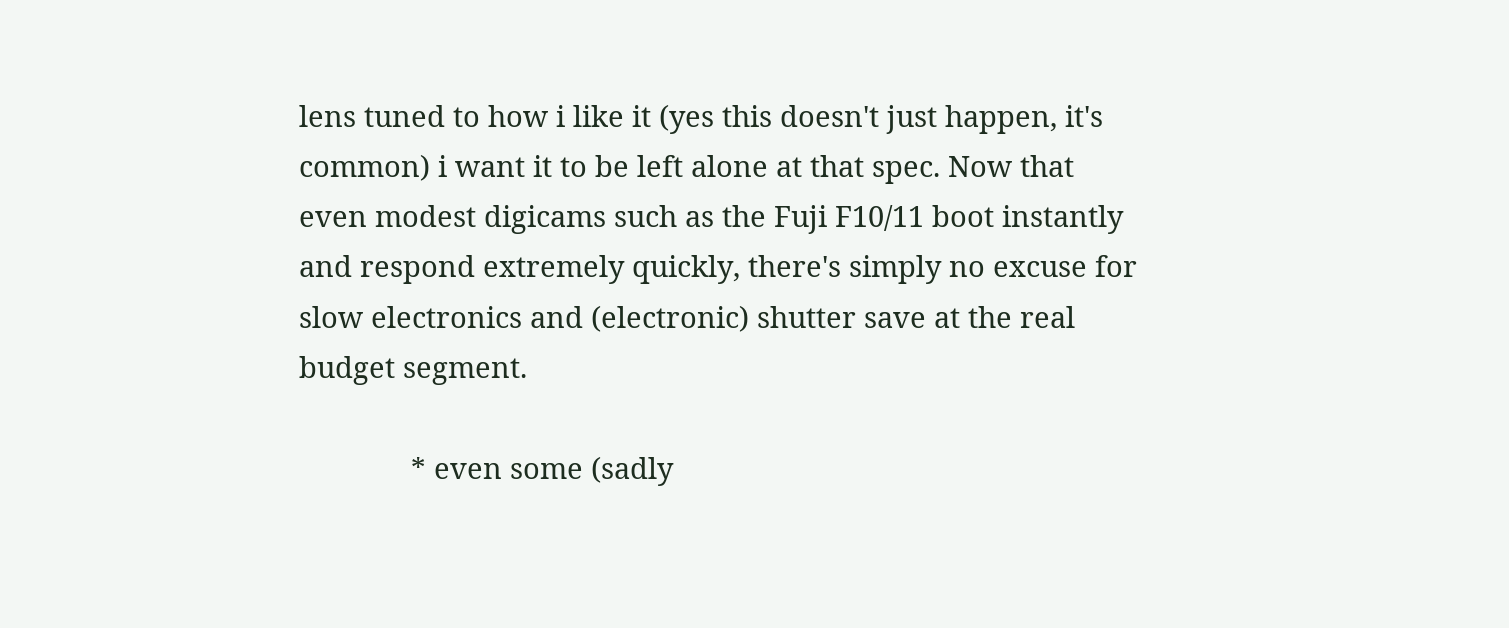lens tuned to how i like it (yes this doesn't just happen, it's common) i want it to be left alone at that spec. Now that even modest digicams such as the Fuji F10/11 boot instantly and respond extremely quickly, there's simply no excuse for slow electronics and (electronic) shutter save at the real budget segment.

              * even some (sadly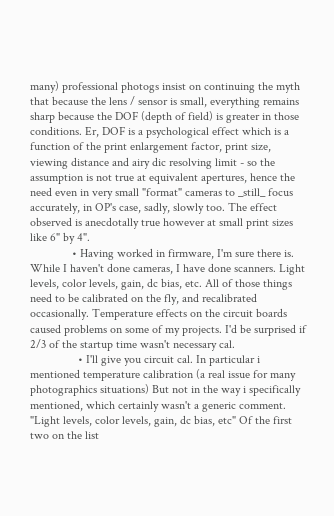many) professional photogs insist on continuing the myth that because the lens / sensor is small, everything remains sharp because the DOF (depth of field) is greater in those conditions. Er, DOF is a psychological effect which is a function of the print enlargement factor, print size, viewing distance and airy dic resolving limit - so the assumption is not true at equivalent apertures, hence the need even in very small "format" cameras to _still_ focus accurately, in OP's case, sadly, slowly too. The effect observed is anecdotally true however at small print sizes like 6" by 4".
              • Having worked in firmware, I'm sure there is. While I haven't done cameras, I have done scanners. Light levels, color levels, gain, dc bias, etc. All of those things need to be calibrated on the fly, and recalibrated occasionally. Temperature effects on the circuit boards caused problems on some of my projects. I'd be surprised if 2/3 of the startup time wasn't necessary cal.
                • I'll give you circuit cal. In particular i mentioned temperature calibration (a real issue for many photographics situations) But not in the way i specifically mentioned, which certainly wasn't a generic comment. "Light levels, color levels, gain, dc bias, etc" Of the first two on the list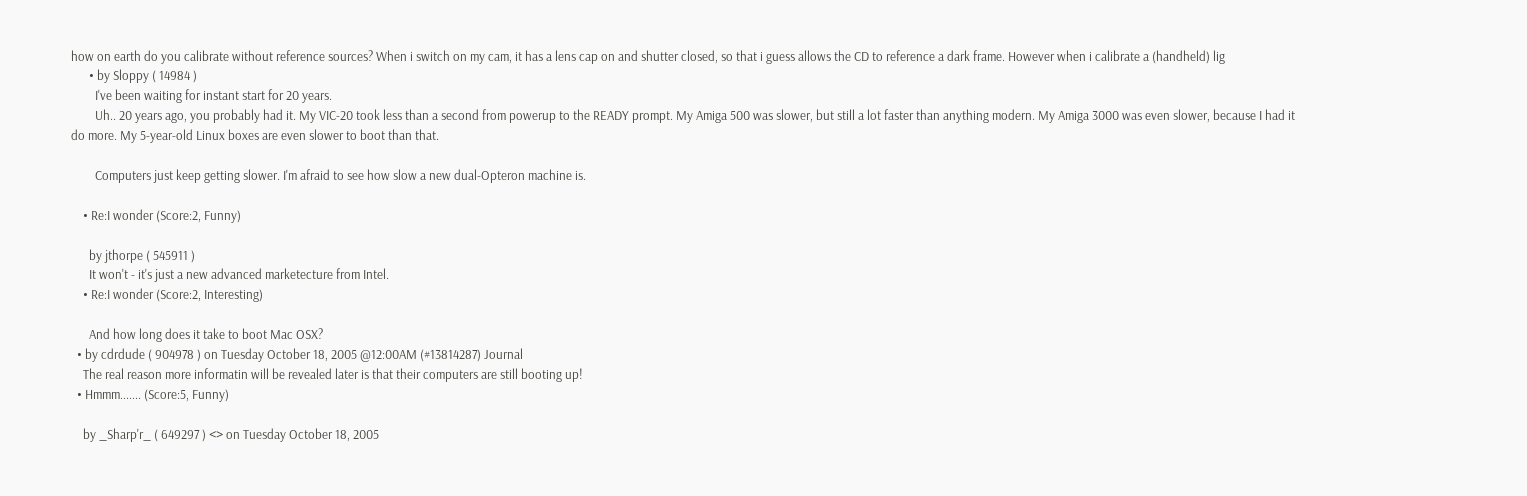how on earth do you calibrate without reference sources? When i switch on my cam, it has a lens cap on and shutter closed, so that i guess allows the CD to reference a dark frame. However when i calibrate a (handheld) lig
      • by Sloppy ( 14984 )
        I've been waiting for instant start for 20 years.
        Uh.. 20 years ago, you probably had it. My VIC-20 took less than a second from powerup to the READY prompt. My Amiga 500 was slower, but still a lot faster than anything modern. My Amiga 3000 was even slower, because I had it do more. My 5-year-old Linux boxes are even slower to boot than that.

        Computers just keep getting slower. I'm afraid to see how slow a new dual-Opteron machine is.

    • Re:I wonder (Score:2, Funny)

      by jthorpe ( 545911 )
      It won't - it's just a new advanced marketecture from Intel.
    • Re:I wonder (Score:2, Interesting)

      And how long does it take to boot Mac OSX?
  • by cdrdude ( 904978 ) on Tuesday October 18, 2005 @12:00AM (#13814287) Journal
    The real reason more informatin will be revealed later is that their computers are still booting up!
  • Hmmm....... (Score:5, Funny)

    by _Sharp'r_ ( 649297 ) <> on Tuesday October 18, 2005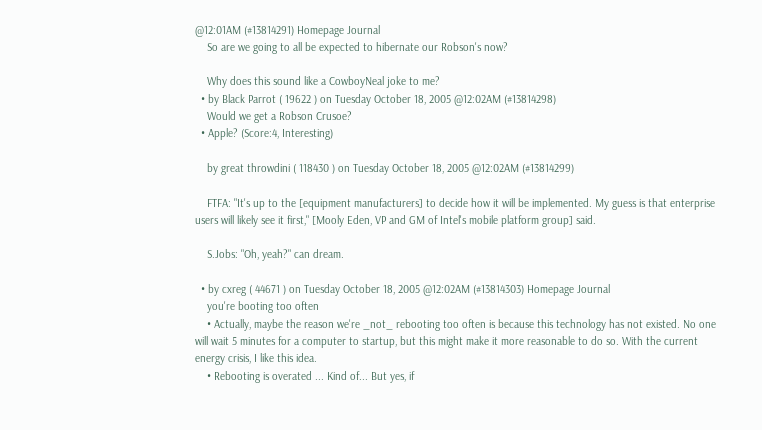@12:01AM (#13814291) Homepage Journal
    So are we going to all be expected to hibernate our Robson's now?

    Why does this sound like a CowboyNeal joke to me?
  • by Black Parrot ( 19622 ) on Tuesday October 18, 2005 @12:02AM (#13814298)
    Would we get a Robson Crusoe?
  • Apple? (Score:4, Interesting)

    by great throwdini ( 118430 ) on Tuesday October 18, 2005 @12:02AM (#13814299)

    FTFA: "It's up to the [equipment manufacturers] to decide how it will be implemented. My guess is that enterprise users will likely see it first," [Mooly Eden, VP and GM of Intel's mobile platform group] said.

    S.Jobs: "Oh, yeah?" can dream.

  • by cxreg ( 44671 ) on Tuesday October 18, 2005 @12:02AM (#13814303) Homepage Journal
    you're booting too often
    • Actually, maybe the reason we're _not_ rebooting too often is because this technology has not existed. No one will wait 5 minutes for a computer to startup, but this might make it more reasonable to do so. With the current energy crisis, I like this idea.
    • Rebooting is overated ... Kind of... But yes, if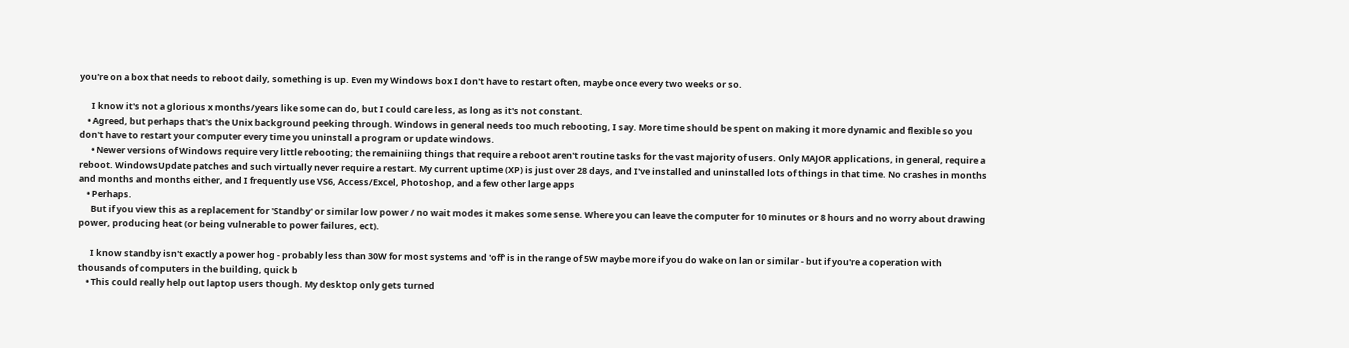you're on a box that needs to reboot daily, something is up. Even my Windows box I don't have to restart often, maybe once every two weeks or so.

      I know it's not a glorious x months/years like some can do, but I could care less, as long as it's not constant.
    • Agreed, but perhaps that's the Unix background peeking through. Windows in general needs too much rebooting, I say. More time should be spent on making it more dynamic and flexible so you don't have to restart your computer every time you uninstall a program or update windows.
      • Newer versions of Windows require very little rebooting; the remainiing things that require a reboot aren't routine tasks for the vast majority of users. Only MAJOR applications, in general, require a reboot. WindowsUpdate patches and such virtually never require a restart. My current uptime (XP) is just over 28 days, and I've installed and uninstalled lots of things in that time. No crashes in months and months and months either, and I frequently use VS6, Access/Excel, Photoshop, and a few other large apps
    • Perhaps.
      But if you view this as a replacement for 'Standby' or similar low power / no wait modes it makes some sense. Where you can leave the computer for 10 minutes or 8 hours and no worry about drawing power, producing heat (or being vulnerable to power failures, ect).

      I know standby isn't exactly a power hog - probably less than 30W for most systems and 'off' is in the range of 5W maybe more if you do wake on lan or similar - but if you're a coperation with thousands of computers in the building, quick b
    • This could really help out laptop users though. My desktop only gets turned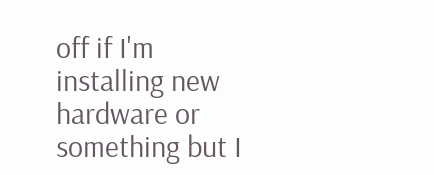off if I'm installing new hardware or something but I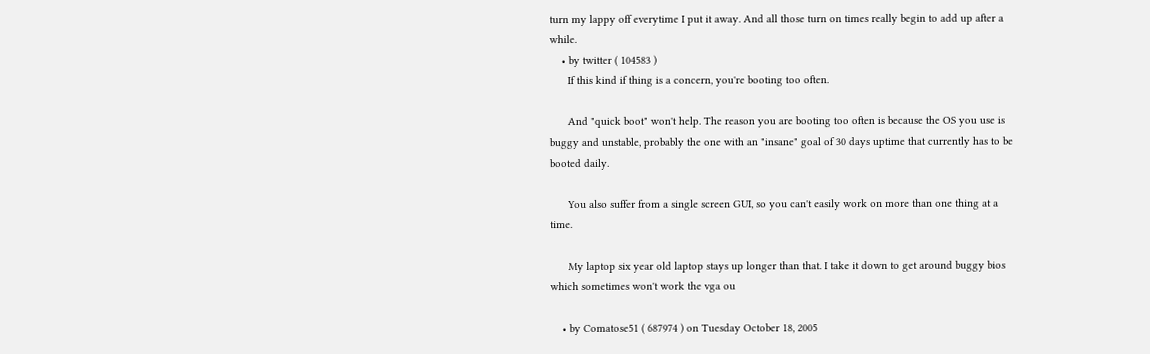turn my lappy off everytime I put it away. And all those turn on times really begin to add up after a while.
    • by twitter ( 104583 )
      If this kind if thing is a concern, you're booting too often.

      And "quick boot" won't help. The reason you are booting too often is because the OS you use is buggy and unstable, probably the one with an "insane" goal of 30 days uptime that currently has to be booted daily.

      You also suffer from a single screen GUI, so you can't easily work on more than one thing at a time.

      My laptop six year old laptop stays up longer than that. I take it down to get around buggy bios which sometimes won't work the vga ou

    • by Comatose51 ( 687974 ) on Tuesday October 18, 2005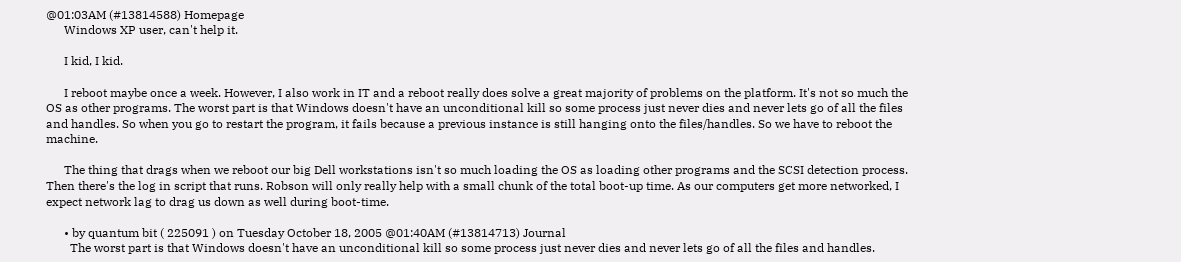@01:03AM (#13814588) Homepage
      Windows XP user, can't help it.

      I kid, I kid.

      I reboot maybe once a week. However, I also work in IT and a reboot really does solve a great majority of problems on the platform. It's not so much the OS as other programs. The worst part is that Windows doesn't have an unconditional kill so some process just never dies and never lets go of all the files and handles. So when you go to restart the program, it fails because a previous instance is still hanging onto the files/handles. So we have to reboot the machine.

      The thing that drags when we reboot our big Dell workstations isn't so much loading the OS as loading other programs and the SCSI detection process. Then there's the log in script that runs. Robson will only really help with a small chunk of the total boot-up time. As our computers get more networked, I expect network lag to drag us down as well during boot-time.

      • by quantum bit ( 225091 ) on Tuesday October 18, 2005 @01:40AM (#13814713) Journal
        The worst part is that Windows doesn't have an unconditional kill so some process just never dies and never lets go of all the files and handles.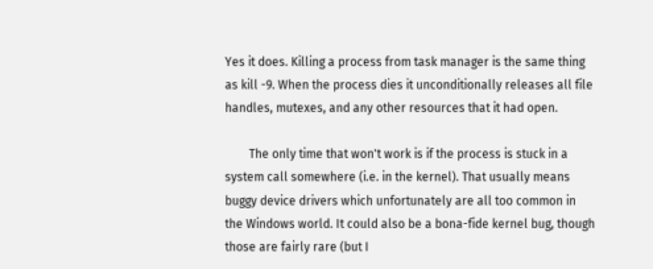Yes it does. Killing a process from task manager is the same thing as kill -9. When the process dies it unconditionally releases all file handles, mutexes, and any other resources that it had open.

        The only time that won't work is if the process is stuck in a system call somewhere (i.e. in the kernel). That usually means buggy device drivers which unfortunately are all too common in the Windows world. It could also be a bona-fide kernel bug, though those are fairly rare (but I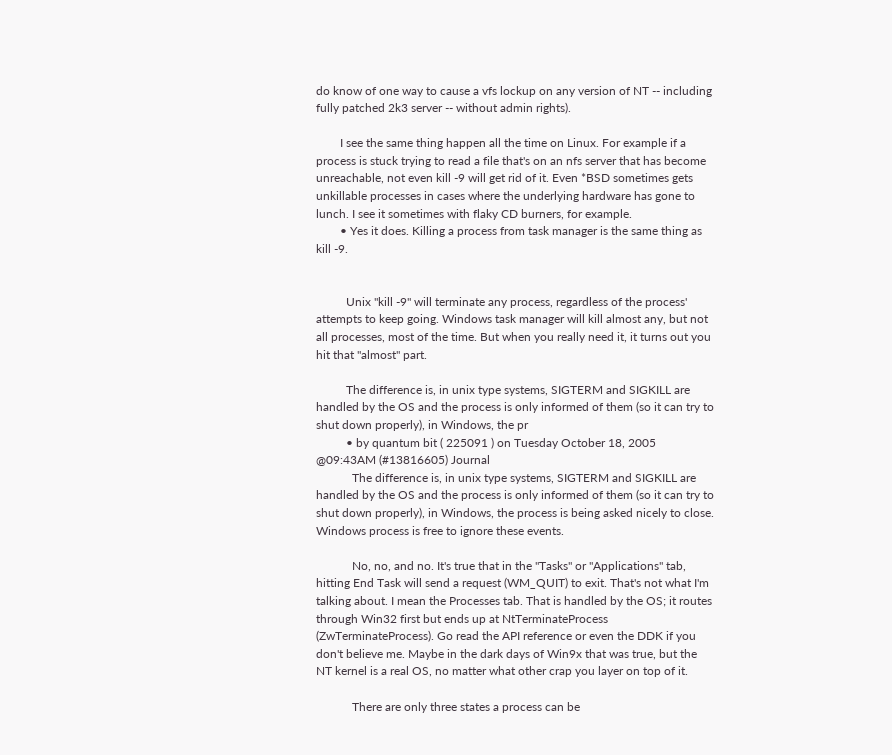do know of one way to cause a vfs lockup on any version of NT -- including fully patched 2k3 server -- without admin rights).

        I see the same thing happen all the time on Linux. For example if a process is stuck trying to read a file that's on an nfs server that has become unreachable, not even kill -9 will get rid of it. Even *BSD sometimes gets unkillable processes in cases where the underlying hardware has gone to lunch. I see it sometimes with flaky CD burners, for example.
        • Yes it does. Killing a process from task manager is the same thing as kill -9.


          Unix "kill -9" will terminate any process, regardless of the process' attempts to keep going. Windows task manager will kill almost any, but not all processes, most of the time. But when you really need it, it turns out you hit that "almost" part.

          The difference is, in unix type systems, SIGTERM and SIGKILL are handled by the OS and the process is only informed of them (so it can try to shut down properly), in Windows, the pr
          • by quantum bit ( 225091 ) on Tuesday October 18, 2005 @09:43AM (#13816605) Journal
            The difference is, in unix type systems, SIGTERM and SIGKILL are handled by the OS and the process is only informed of them (so it can try to shut down properly), in Windows, the process is being asked nicely to close. Windows process is free to ignore these events.

            No, no, and no. It's true that in the "Tasks" or "Applications" tab, hitting End Task will send a request (WM_QUIT) to exit. That's not what I'm talking about. I mean the Processes tab. That is handled by the OS; it routes through Win32 first but ends up at NtTerminateProcess (ZwTerminateProcess). Go read the API reference or even the DDK if you don't believe me. Maybe in the dark days of Win9x that was true, but the NT kernel is a real OS, no matter what other crap you layer on top of it.

            There are only three states a process can be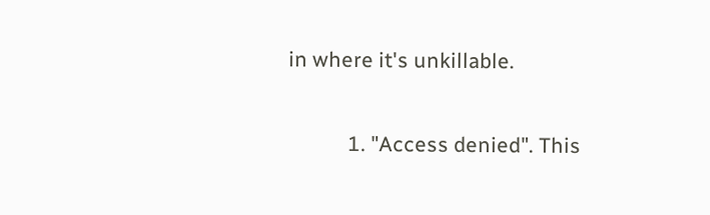in where it's unkillable.

            1. "Access denied". This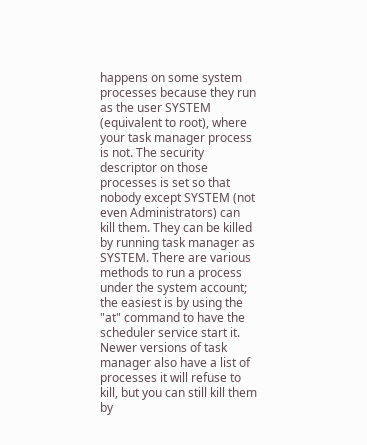happens on some system processes because they run as the user SYSTEM (equivalent to root), where your task manager process is not. The security descriptor on those processes is set so that nobody except SYSTEM (not even Administrators) can kill them. They can be killed by running task manager as SYSTEM. There are various methods to run a process under the system account; the easiest is by using the "at" command to have the scheduler service start it. Newer versions of task manager also have a list of processes it will refuse to kill, but you can still kill them by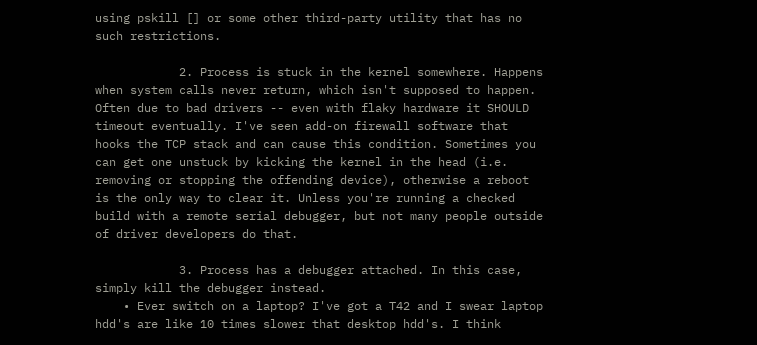using pskill [] or some other third-party utility that has no such restrictions.

            2. Process is stuck in the kernel somewhere. Happens when system calls never return, which isn't supposed to happen. Often due to bad drivers -- even with flaky hardware it SHOULD timeout eventually. I've seen add-on firewall software that hooks the TCP stack and can cause this condition. Sometimes you can get one unstuck by kicking the kernel in the head (i.e. removing or stopping the offending device), otherwise a reboot is the only way to clear it. Unless you're running a checked build with a remote serial debugger, but not many people outside of driver developers do that.

            3. Process has a debugger attached. In this case, simply kill the debugger instead.
    • Ever switch on a laptop? I've got a T42 and I swear laptop hdd's are like 10 times slower that desktop hdd's. I think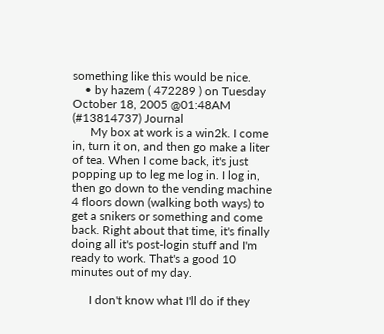something like this would be nice.
    • by hazem ( 472289 ) on Tuesday October 18, 2005 @01:48AM (#13814737) Journal
      My box at work is a win2k. I come in, turn it on, and then go make a liter of tea. When I come back, it's just popping up to leg me log in. I log in, then go down to the vending machine 4 floors down (walking both ways) to get a snikers or something and come back. Right about that time, it's finally doing all it's post-login stuff and I'm ready to work. That's a good 10 minutes out of my day.

      I don't know what I'll do if they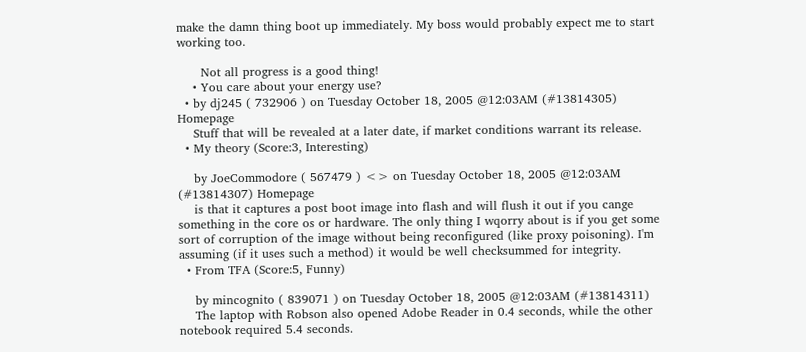make the damn thing boot up immediately. My boss would probably expect me to start working too.

      Not all progress is a good thing!
    • You care about your energy use?
  • by dj245 ( 732906 ) on Tuesday October 18, 2005 @12:03AM (#13814305) Homepage
    Stuff that will be revealed at a later date, if market conditions warrant its release.
  • My theory (Score:3, Interesting)

    by JoeCommodore ( 567479 ) <> on Tuesday October 18, 2005 @12:03AM (#13814307) Homepage
    is that it captures a post boot image into flash and will flush it out if you cange something in the core os or hardware. The only thing I wqorry about is if you get some sort of corruption of the image without being reconfigured (like proxy poisoning). I'm assuming (if it uses such a method) it would be well checksummed for integrity.
  • From TFA (Score:5, Funny)

    by mincognito ( 839071 ) on Tuesday October 18, 2005 @12:03AM (#13814311)
    The laptop with Robson also opened Adobe Reader in 0.4 seconds, while the other notebook required 5.4 seconds.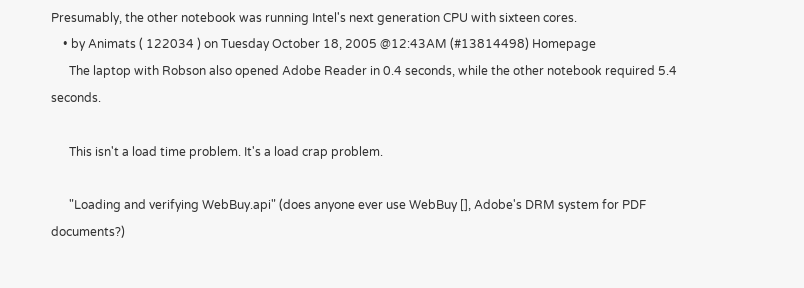Presumably, the other notebook was running Intel's next generation CPU with sixteen cores.
    • by Animats ( 122034 ) on Tuesday October 18, 2005 @12:43AM (#13814498) Homepage
      The laptop with Robson also opened Adobe Reader in 0.4 seconds, while the other notebook required 5.4 seconds.

      This isn't a load time problem. It's a load crap problem.

      "Loading and verifying WebBuy.api" (does anyone ever use WebBuy [], Adobe's DRM system for PDF documents?)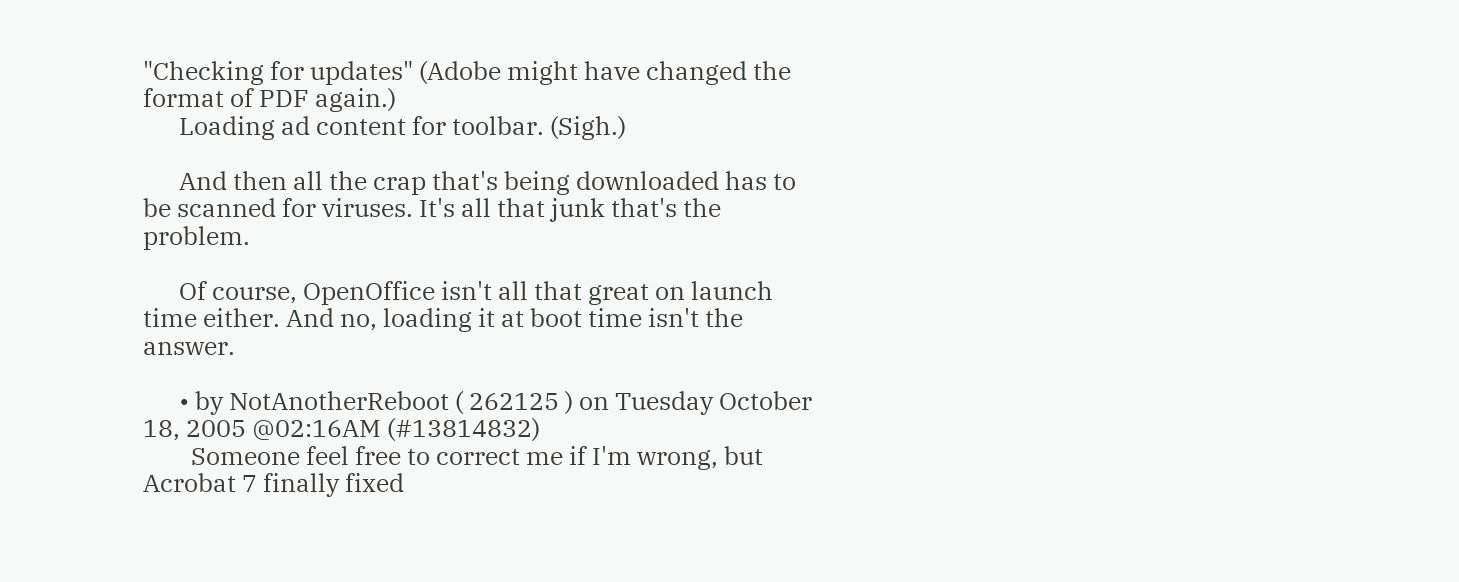"Checking for updates" (Adobe might have changed the format of PDF again.)
      Loading ad content for toolbar. (Sigh.)

      And then all the crap that's being downloaded has to be scanned for viruses. It's all that junk that's the problem.

      Of course, OpenOffice isn't all that great on launch time either. And no, loading it at boot time isn't the answer.

      • by NotAnotherReboot ( 262125 ) on Tuesday October 18, 2005 @02:16AM (#13814832)
        Someone feel free to correct me if I'm wrong, but Acrobat 7 finally fixed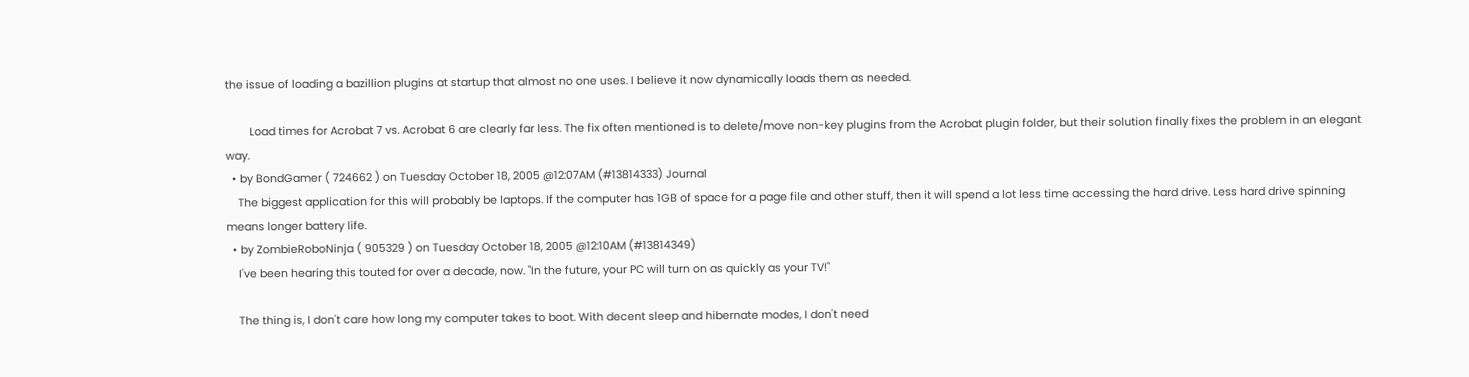the issue of loading a bazillion plugins at startup that almost no one uses. I believe it now dynamically loads them as needed.

        Load times for Acrobat 7 vs. Acrobat 6 are clearly far less. The fix often mentioned is to delete/move non-key plugins from the Acrobat plugin folder, but their solution finally fixes the problem in an elegant way.
  • by BondGamer ( 724662 ) on Tuesday October 18, 2005 @12:07AM (#13814333) Journal
    The biggest application for this will probably be laptops. If the computer has 1GB of space for a page file and other stuff, then it will spend a lot less time accessing the hard drive. Less hard drive spinning means longer battery life.
  • by ZombieRoboNinja ( 905329 ) on Tuesday October 18, 2005 @12:10AM (#13814349)
    I've been hearing this touted for over a decade, now. "In the future, your PC will turn on as quickly as your TV!"

    The thing is, I don't care how long my computer takes to boot. With decent sleep and hibernate modes, I don't need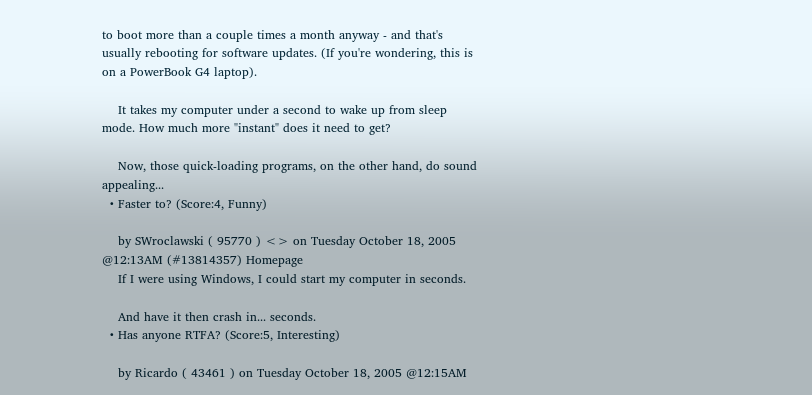to boot more than a couple times a month anyway - and that's usually rebooting for software updates. (If you're wondering, this is on a PowerBook G4 laptop).

    It takes my computer under a second to wake up from sleep mode. How much more "instant" does it need to get?

    Now, those quick-loading programs, on the other hand, do sound appealing...
  • Faster to? (Score:4, Funny)

    by SWroclawski ( 95770 ) <> on Tuesday October 18, 2005 @12:13AM (#13814357) Homepage
    If I were using Windows, I could start my computer in seconds.

    And have it then crash in... seconds.
  • Has anyone RTFA? (Score:5, Interesting)

    by Ricardo ( 43461 ) on Tuesday October 18, 2005 @12:15AM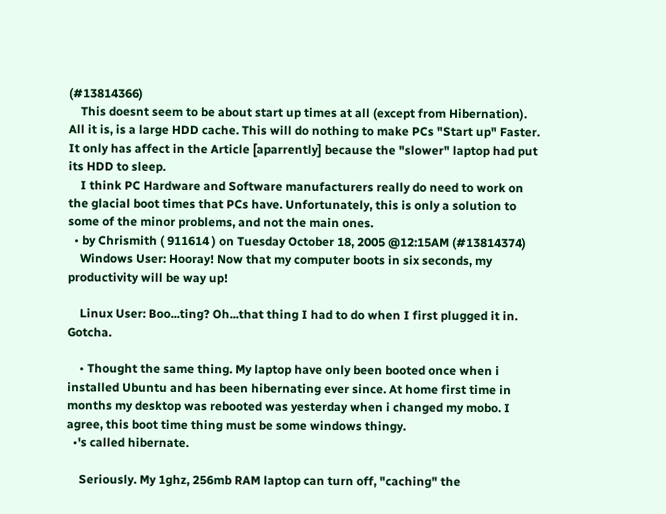(#13814366)
    This doesnt seem to be about start up times at all (except from Hibernation). All it is, is a large HDD cache. This will do nothing to make PCs "Start up" Faster. It only has affect in the Article [aparrently] because the "slower" laptop had put its HDD to sleep.
    I think PC Hardware and Software manufacturers really do need to work on the glacial boot times that PCs have. Unfortunately, this is only a solution to some of the minor problems, and not the main ones.
  • by Chrismith ( 911614 ) on Tuesday October 18, 2005 @12:15AM (#13814374)
    Windows User: Hooray! Now that my computer boots in six seconds, my productivity will be way up!

    Linux User: Boo...ting? Oh...that thing I had to do when I first plugged it in. Gotcha.

    • Thought the same thing. My laptop have only been booted once when i installed Ubuntu and has been hibernating ever since. At home first time in months my desktop was rebooted was yesterday when i changed my mobo. I agree, this boot time thing must be some windows thingy.
  •'s called hibernate.

    Seriously. My 1ghz, 256mb RAM laptop can turn off, "caching" the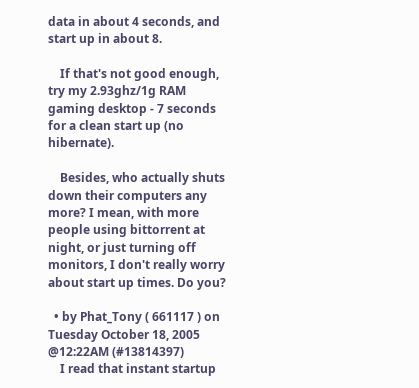data in about 4 seconds, and start up in about 8.

    If that's not good enough, try my 2.93ghz/1g RAM gaming desktop - 7 seconds for a clean start up (no hibernate).

    Besides, who actually shuts down their computers any more? I mean, with more people using bittorrent at night, or just turning off monitors, I don't really worry about start up times. Do you?

  • by Phat_Tony ( 661117 ) on Tuesday October 18, 2005 @12:22AM (#13814397)
    I read that instant startup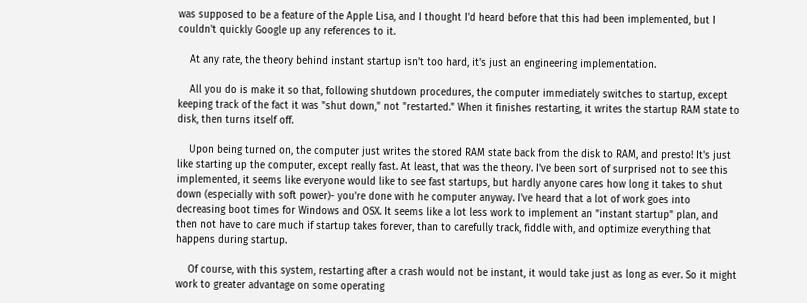was supposed to be a feature of the Apple Lisa, and I thought I'd heard before that this had been implemented, but I couldn't quickly Google up any references to it.

    At any rate, the theory behind instant startup isn't too hard, it's just an engineering implementation.

    All you do is make it so that, following shutdown procedures, the computer immediately switches to startup, except keeping track of the fact it was "shut down," not "restarted." When it finishes restarting, it writes the startup RAM state to disk, then turns itself off.

    Upon being turned on, the computer just writes the stored RAM state back from the disk to RAM, and presto! It's just like starting up the computer, except really fast. At least, that was the theory. I've been sort of surprised not to see this implemented, it seems like everyone would like to see fast startups, but hardly anyone cares how long it takes to shut down (especially with soft power)- you're done with he computer anyway. I've heard that a lot of work goes into decreasing boot times for Windows and OSX. It seems like a lot less work to implement an "instant startup" plan, and then not have to care much if startup takes forever, than to carefully track, fiddle with, and optimize everything that happens during startup.

    Of course, with this system, restarting after a crash would not be instant, it would take just as long as ever. So it might work to greater advantage on some operating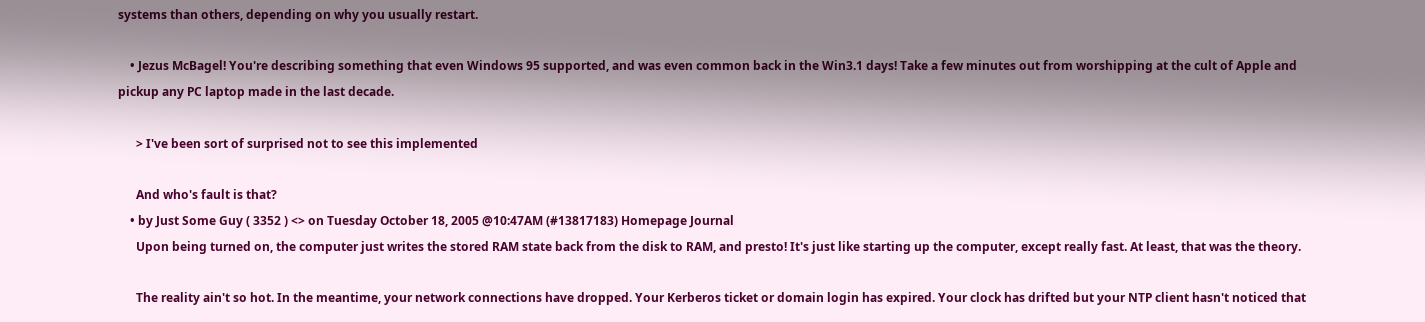systems than others, depending on why you usually restart.

    • Jezus McBagel! You're describing something that even Windows 95 supported, and was even common back in the Win3.1 days! Take a few minutes out from worshipping at the cult of Apple and pickup any PC laptop made in the last decade.

      > I've been sort of surprised not to see this implemented

      And who's fault is that?
    • by Just Some Guy ( 3352 ) <> on Tuesday October 18, 2005 @10:47AM (#13817183) Homepage Journal
      Upon being turned on, the computer just writes the stored RAM state back from the disk to RAM, and presto! It's just like starting up the computer, except really fast. At least, that was the theory.

      The reality ain't so hot. In the meantime, your network connections have dropped. Your Kerberos ticket or domain login has expired. Your clock has drifted but your NTP client hasn't noticed that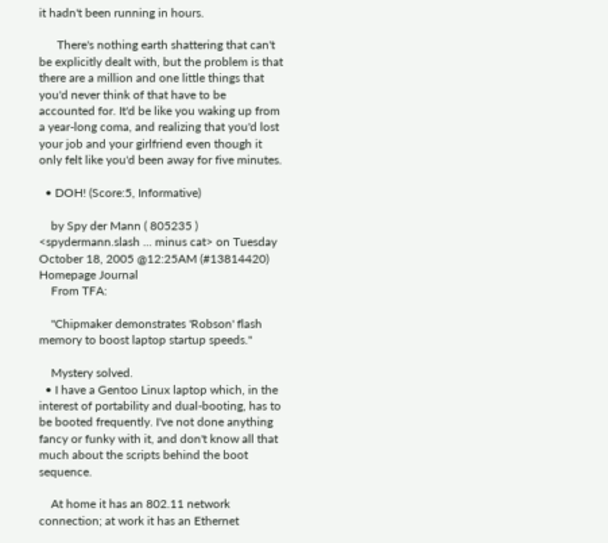it hadn't been running in hours.

      There's nothing earth shattering that can't be explicitly dealt with, but the problem is that there are a million and one little things that you'd never think of that have to be accounted for. It'd be like you waking up from a year-long coma, and realizing that you'd lost your job and your girlfriend even though it only felt like you'd been away for five minutes.

  • DOH! (Score:5, Informative)

    by Spy der Mann ( 805235 ) <spydermann.slash ... minus cat> on Tuesday October 18, 2005 @12:25AM (#13814420) Homepage Journal
    From TFA:

    "Chipmaker demonstrates 'Robson' flash memory to boost laptop startup speeds."

    Mystery solved.
  • I have a Gentoo Linux laptop which, in the interest of portability and dual-booting, has to be booted frequently. I've not done anything fancy or funky with it, and don't know all that much about the scripts behind the boot sequence.

    At home it has an 802.11 network connection; at work it has an Ethernet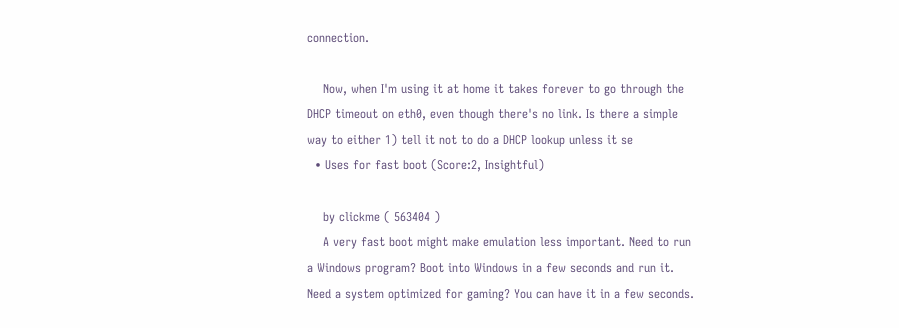connection.

    Now, when I'm using it at home it takes forever to go through the DHCP timeout on eth0, even though there's no link. Is there a simple way to either 1) tell it not to do a DHCP lookup unless it se
  • Uses for fast boot (Score:2, Insightful)

    by clickme ( 563404 )
    A very fast boot might make emulation less important. Need to run a Windows program? Boot into Windows in a few seconds and run it. Need a system optimized for gaming? You can have it in a few seconds.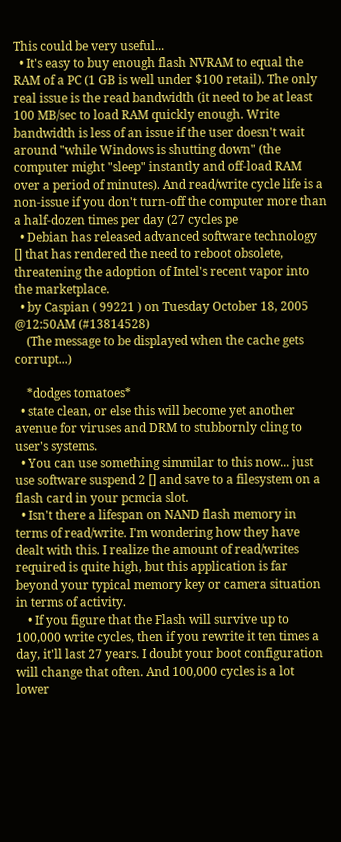This could be very useful...
  • It's easy to buy enough flash NVRAM to equal the RAM of a PC (1 GB is well under $100 retail). The only real issue is the read bandwidth (it need to be at least 100 MB/sec to load RAM quickly enough. Write bandwidth is less of an issue if the user doesn't wait around "while Windows is shutting down" (the computer might "sleep" instantly and off-load RAM over a period of minutes). And read/write cycle life is a non-issue if you don't turn-off the computer more than a half-dozen times per day (27 cycles pe
  • Debian has released advanced software technology [] that has rendered the need to reboot obsolete, threatening the adoption of Intel's recent vapor into the marketplace.
  • by Caspian ( 99221 ) on Tuesday October 18, 2005 @12:50AM (#13814528)
    (The message to be displayed when the cache gets corrupt...)

    *dodges tomatoes*
  • state clean, or else this will become yet another avenue for viruses and DRM to stubbornly cling to user's systems.
  • You can use something simmilar to this now... just use software suspend 2 [] and save to a filesystem on a flash card in your pcmcia slot.
  • Isn't there a lifespan on NAND flash memory in terms of read/write. I'm wondering how they have dealt with this. I realize the amount of read/writes required is quite high, but this application is far beyond your typical memory key or camera situation in terms of activity.
    • If you figure that the Flash will survive up to 100,000 write cycles, then if you rewrite it ten times a day, it'll last 27 years. I doubt your boot configuration will change that often. And 100,000 cycles is a lot lower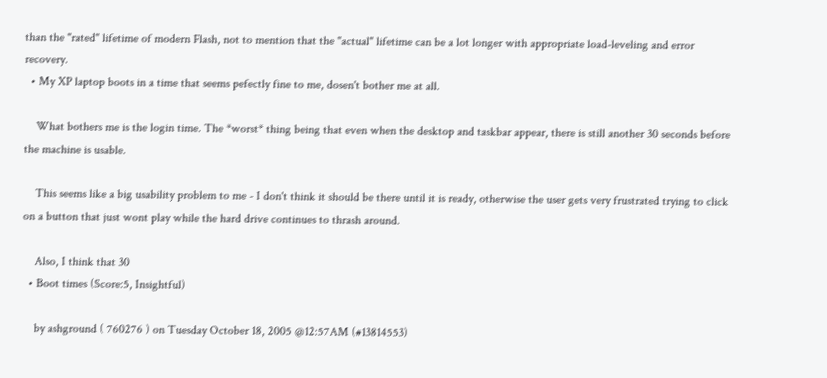than the "rated" lifetime of modern Flash, not to mention that the "actual" lifetime can be a lot longer with appropriate load-leveling and error recovery.
  • My XP laptop boots in a time that seems pefectly fine to me, dosen't bother me at all.

    What bothers me is the login time. The *worst* thing being that even when the desktop and taskbar appear, there is still another 30 seconds before the machine is usable.

    This seems like a big usability problem to me - I don't think it should be there until it is ready, otherwise the user gets very frustrated trying to click on a button that just wont play while the hard drive continues to thrash around.

    Also, I think that 30
  • Boot times (Score:5, Insightful)

    by ashground ( 760276 ) on Tuesday October 18, 2005 @12:57AM (#13814553)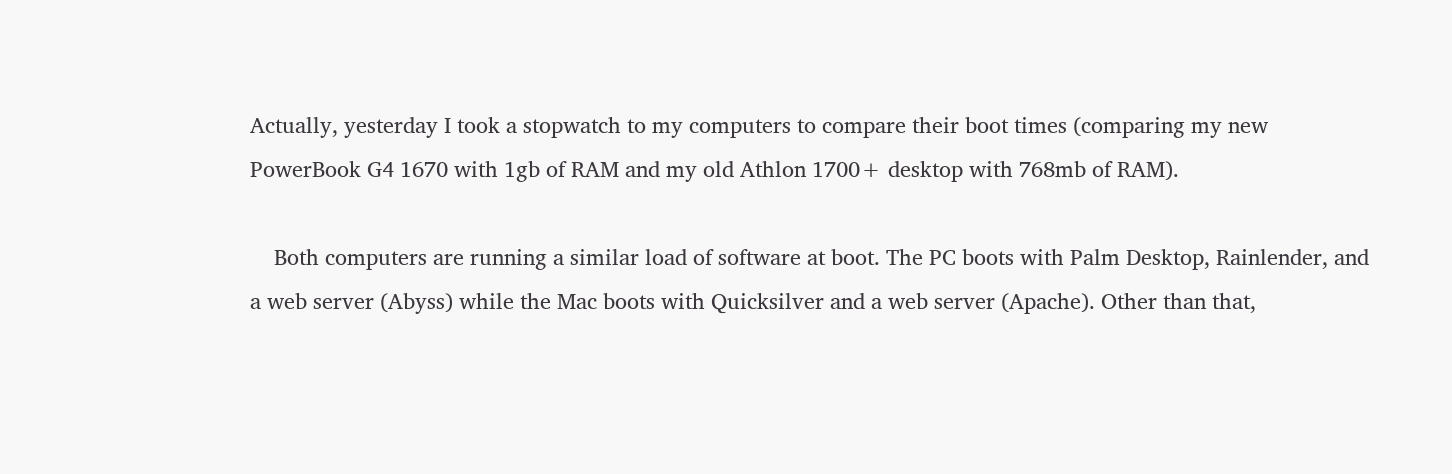Actually, yesterday I took a stopwatch to my computers to compare their boot times (comparing my new PowerBook G4 1670 with 1gb of RAM and my old Athlon 1700+ desktop with 768mb of RAM).

    Both computers are running a similar load of software at boot. The PC boots with Palm Desktop, Rainlender, and a web server (Abyss) while the Mac boots with Quicksilver and a web server (Apache). Other than that,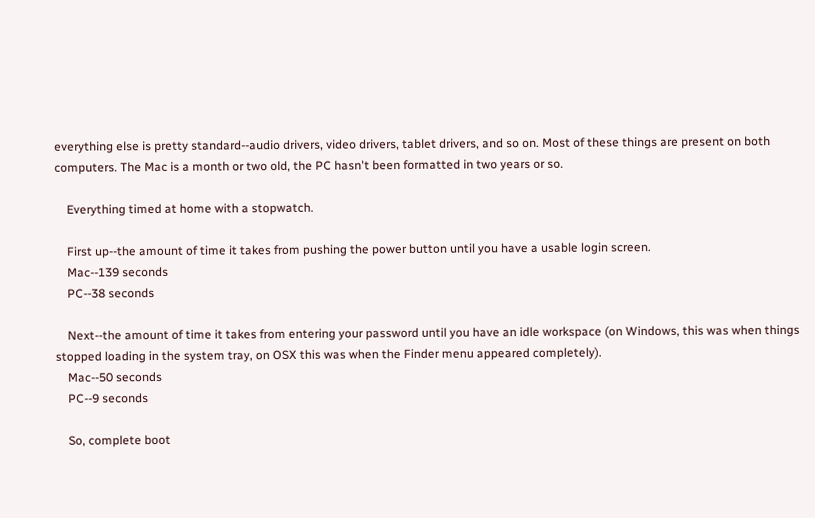everything else is pretty standard--audio drivers, video drivers, tablet drivers, and so on. Most of these things are present on both computers. The Mac is a month or two old, the PC hasn't been formatted in two years or so.

    Everything timed at home with a stopwatch.

    First up--the amount of time it takes from pushing the power button until you have a usable login screen.
    Mac--139 seconds
    PC--38 seconds

    Next--the amount of time it takes from entering your password until you have an idle workspace (on Windows, this was when things stopped loading in the system tray, on OSX this was when the Finder menu appeared completely).
    Mac--50 seconds
    PC--9 seconds

    So, complete boot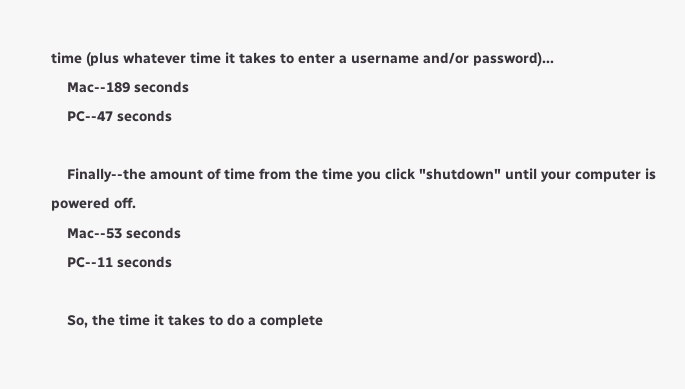time (plus whatever time it takes to enter a username and/or password)...
    Mac--189 seconds
    PC--47 seconds

    Finally--the amount of time from the time you click "shutdown" until your computer is powered off.
    Mac--53 seconds
    PC--11 seconds

    So, the time it takes to do a complete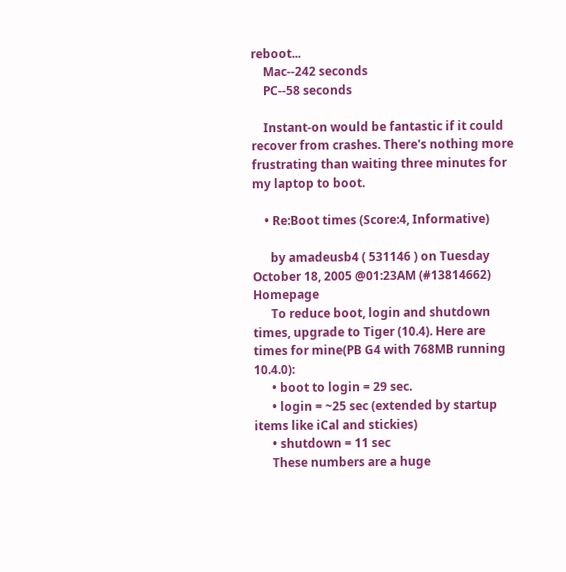reboot...
    Mac--242 seconds
    PC--58 seconds

    Instant-on would be fantastic if it could recover from crashes. There's nothing more frustrating than waiting three minutes for my laptop to boot.

    • Re:Boot times (Score:4, Informative)

      by amadeusb4 ( 531146 ) on Tuesday October 18, 2005 @01:23AM (#13814662) Homepage
      To reduce boot, login and shutdown times, upgrade to Tiger (10.4). Here are times for mine(PB G4 with 768MB running 10.4.0):
      • boot to login = 29 sec.
      • login = ~25 sec (extended by startup items like iCal and stickies)
      • shutdown = 11 sec
      These numbers are a huge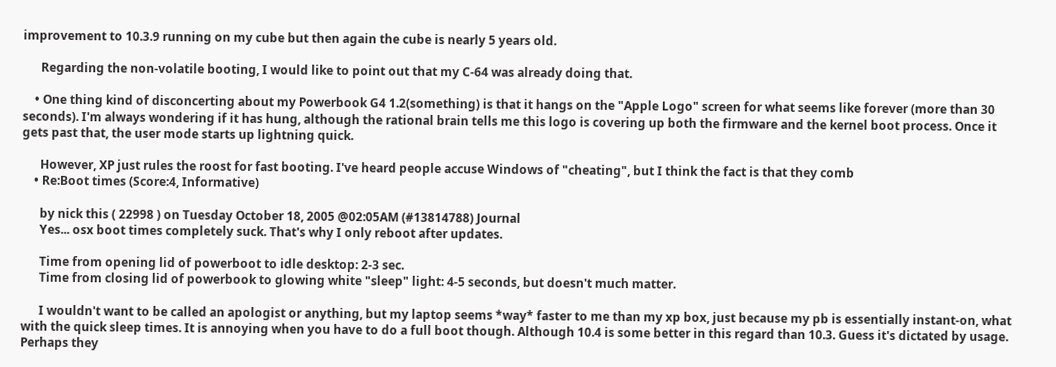improvement to 10.3.9 running on my cube but then again the cube is nearly 5 years old.

      Regarding the non-volatile booting, I would like to point out that my C-64 was already doing that.

    • One thing kind of disconcerting about my Powerbook G4 1.2(something) is that it hangs on the "Apple Logo" screen for what seems like forever (more than 30 seconds). I'm always wondering if it has hung, although the rational brain tells me this logo is covering up both the firmware and the kernel boot process. Once it gets past that, the user mode starts up lightning quick.

      However, XP just rules the roost for fast booting. I've heard people accuse Windows of "cheating", but I think the fact is that they comb
    • Re:Boot times (Score:4, Informative)

      by nick this ( 22998 ) on Tuesday October 18, 2005 @02:05AM (#13814788) Journal
      Yes... osx boot times completely suck. That's why I only reboot after updates.

      Time from opening lid of powerboot to idle desktop: 2-3 sec.
      Time from closing lid of powerbook to glowing white "sleep" light: 4-5 seconds, but doesn't much matter.

      I wouldn't want to be called an apologist or anything, but my laptop seems *way* faster to me than my xp box, just because my pb is essentially instant-on, what with the quick sleep times. It is annoying when you have to do a full boot though. Although 10.4 is some better in this regard than 10.3. Guess it's dictated by usage. Perhaps they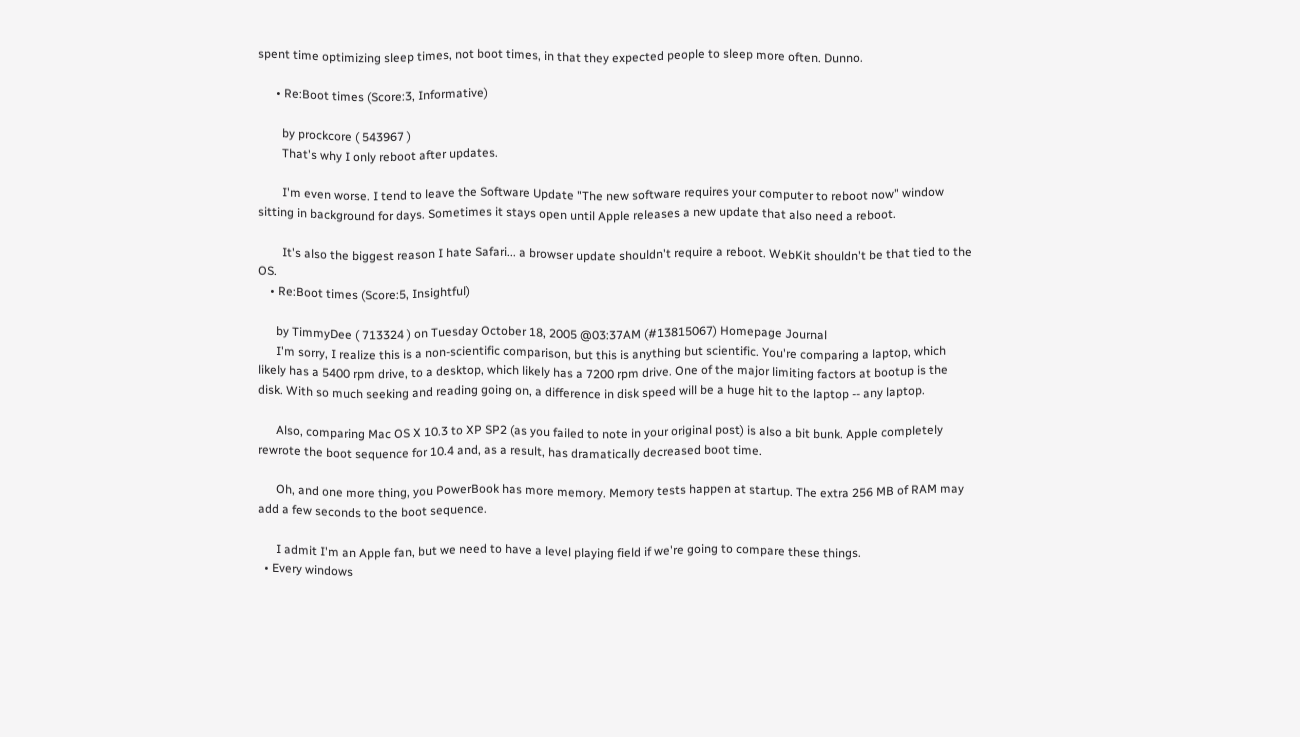spent time optimizing sleep times, not boot times, in that they expected people to sleep more often. Dunno.

      • Re:Boot times (Score:3, Informative)

        by prockcore ( 543967 )
        That's why I only reboot after updates.

        I'm even worse. I tend to leave the Software Update "The new software requires your computer to reboot now" window sitting in background for days. Sometimes it stays open until Apple releases a new update that also need a reboot.

        It's also the biggest reason I hate Safari... a browser update shouldn't require a reboot. WebKit shouldn't be that tied to the OS.
    • Re:Boot times (Score:5, Insightful)

      by TimmyDee ( 713324 ) on Tuesday October 18, 2005 @03:37AM (#13815067) Homepage Journal
      I'm sorry, I realize this is a non-scientific comparison, but this is anything but scientific. You're comparing a laptop, which likely has a 5400 rpm drive, to a desktop, which likely has a 7200 rpm drive. One of the major limiting factors at bootup is the disk. With so much seeking and reading going on, a difference in disk speed will be a huge hit to the laptop -- any laptop.

      Also, comparing Mac OS X 10.3 to XP SP2 (as you failed to note in your original post) is also a bit bunk. Apple completely rewrote the boot sequence for 10.4 and, as a result, has dramatically decreased boot time.

      Oh, and one more thing, you PowerBook has more memory. Memory tests happen at startup. The extra 256 MB of RAM may add a few seconds to the boot sequence.

      I admit I'm an Apple fan, but we need to have a level playing field if we're going to compare these things.
  • Every windows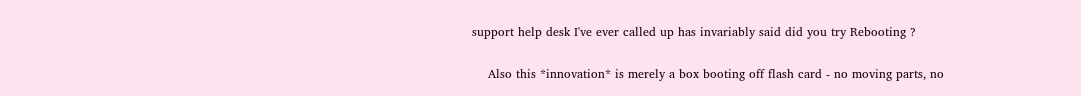support help desk I've ever called up has invariably said did you try Rebooting ?

    Also this *innovation* is merely a box booting off flash card - no moving parts, no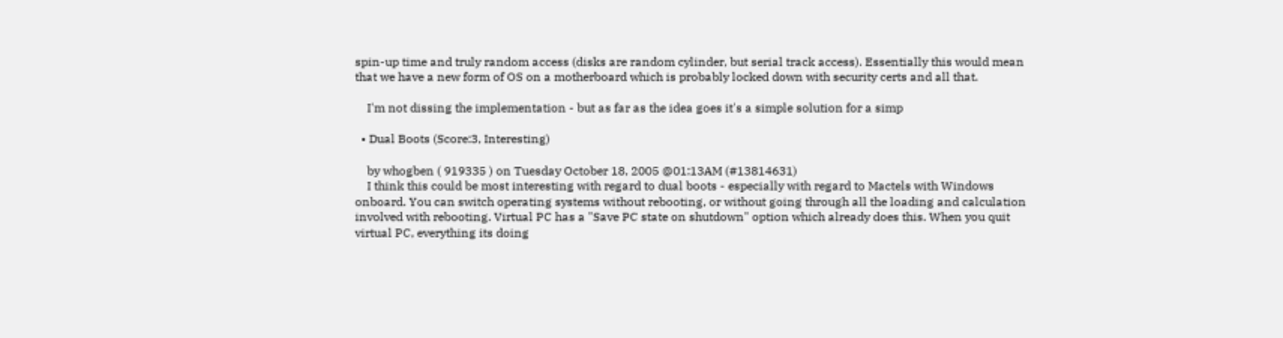spin-up time and truly random access (disks are random cylinder, but serial track access). Essentially this would mean that we have a new form of OS on a motherboard which is probably locked down with security certs and all that.

    I'm not dissing the implementation - but as far as the idea goes it's a simple solution for a simp

  • Dual Boots (Score:3, Interesting)

    by whogben ( 919335 ) on Tuesday October 18, 2005 @01:13AM (#13814631)
    I think this could be most interesting with regard to dual boots - especially with regard to Mactels with Windows onboard. You can switch operating systems without rebooting, or without going through all the loading and calculation involved with rebooting. Virtual PC has a "Save PC state on shutdown" option which already does this. When you quit virtual PC, everything its doing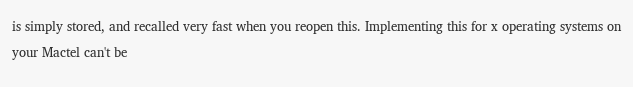is simply stored, and recalled very fast when you reopen this. Implementing this for x operating systems on your Mactel can't be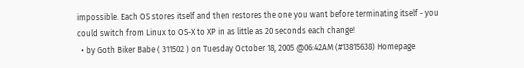impossible. Each OS stores itself and then restores the one you want before terminating itself - you could switch from Linux to OS-X to XP in as little as 20 seconds each change!
  • by Goth Biker Babe ( 311502 ) on Tuesday October 18, 2005 @06:42AM (#13815638) Homepage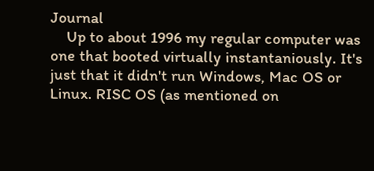Journal
    Up to about 1996 my regular computer was one that booted virtually instantaniously. It's just that it didn't run Windows, Mac OS or Linux. RISC OS (as mentioned on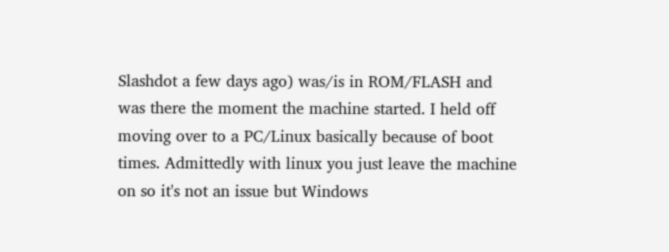Slashdot a few days ago) was/is in ROM/FLASH and was there the moment the machine started. I held off moving over to a PC/Linux basically because of boot times. Admittedly with linux you just leave the machine on so it's not an issue but Windows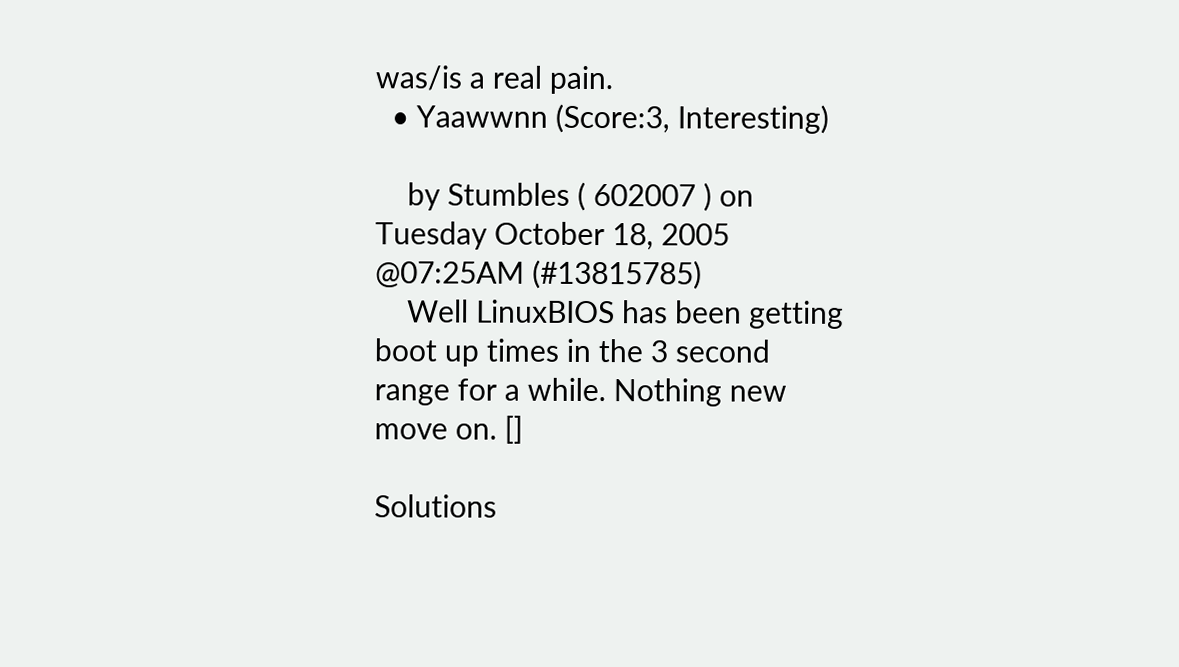was/is a real pain.
  • Yaawwnn (Score:3, Interesting)

    by Stumbles ( 602007 ) on Tuesday October 18, 2005 @07:25AM (#13815785)
    Well LinuxBIOS has been getting boot up times in the 3 second range for a while. Nothing new move on. []

Solutions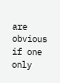are obvious if one only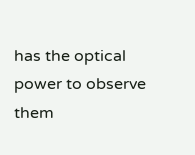has the optical power to observe them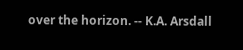over the horizon. -- K.A. Arsdall